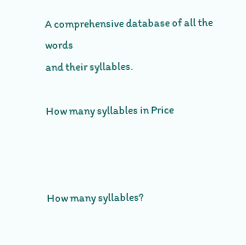A comprehensive database of all the words
and their syllables.

How many syllables in Price



How many syllables?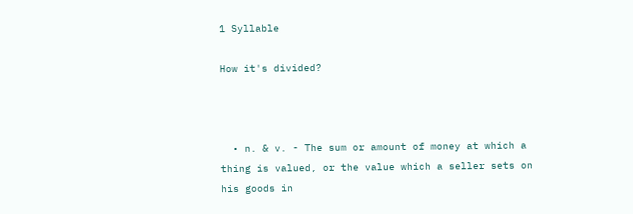1 Syllable

How it's divided?



  • n. & v. - The sum or amount of money at which a thing is valued, or the value which a seller sets on his goods in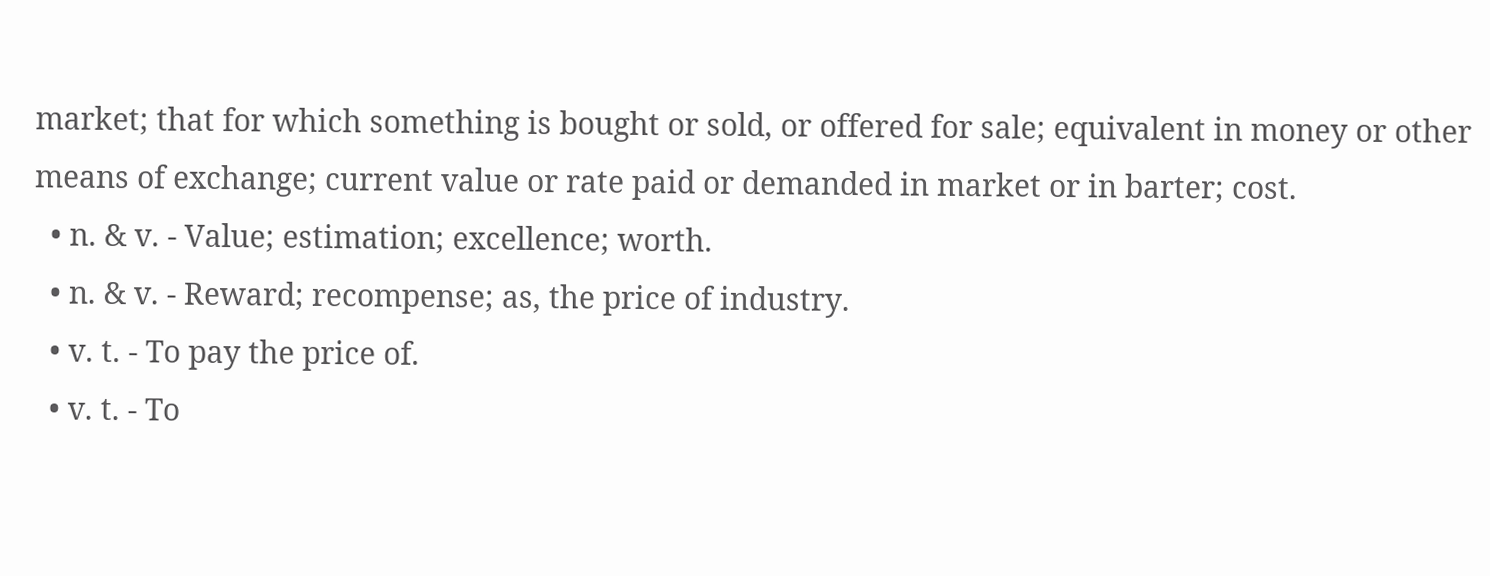market; that for which something is bought or sold, or offered for sale; equivalent in money or other means of exchange; current value or rate paid or demanded in market or in barter; cost.
  • n. & v. - Value; estimation; excellence; worth.
  • n. & v. - Reward; recompense; as, the price of industry.
  • v. t. - To pay the price of.
  • v. t. - To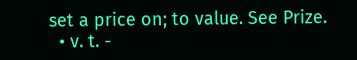set a price on; to value. See Prize.
  • v. t. -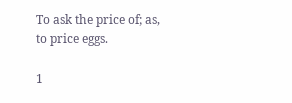To ask the price of; as, to price eggs.

1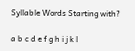Syllable Words Starting with?

a b c d e f g h i j k l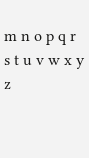m n o p q r s t u v w x y z